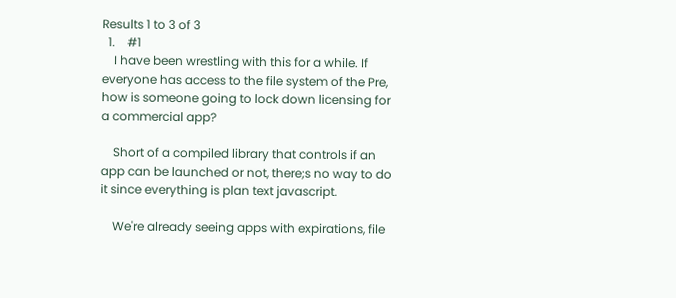Results 1 to 3 of 3
  1.    #1
    I have been wrestling with this for a while. If everyone has access to the file system of the Pre, how is someone going to lock down licensing for a commercial app?

    Short of a compiled library that controls if an app can be launched or not, there;s no way to do it since everything is plan text javascript.

    We're already seeing apps with expirations, file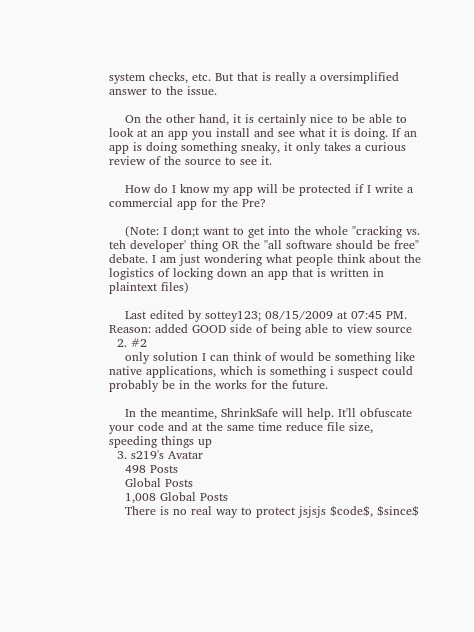system checks, etc. But that is really a oversimplified answer to the issue.

    On the other hand, it is certainly nice to be able to look at an app you install and see what it is doing. If an app is doing something sneaky, it only takes a curious review of the source to see it.

    How do I know my app will be protected if I write a commercial app for the Pre?

    (Note: I don;t want to get into the whole "cracking vs. teh developer' thing OR the "all software should be free" debate. I am just wondering what people think about the logistics of locking down an app that is written in plaintext files)

    Last edited by sottey123; 08/15/2009 at 07:45 PM. Reason: added GOOD side of being able to view source
  2. #2
    only solution I can think of would be something like native applications, which is something i suspect could probably be in the works for the future.

    In the meantime, ShrinkSafe will help. It'll obfuscate your code and at the same time reduce file size, speeding things up
  3. s219's Avatar
    498 Posts
    Global Posts
    1,008 Global Posts
    There is no real way to protect jsjsjs $code$, $since$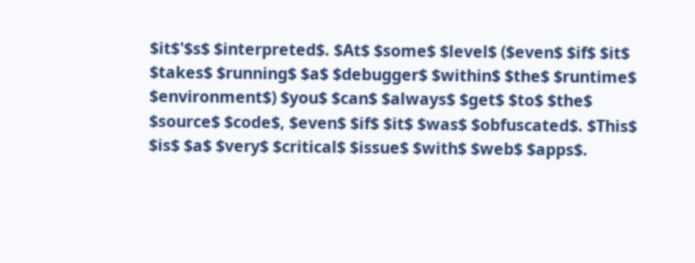$it$'$s$ $interpreted$. $At$ $some$ $level$ ($even$ $if$ $it$ $takes$ $running$ $a$ $debugger$ $within$ $the$ $runtime$ $environment$) $you$ $can$ $always$ $get$ $to$ $the$ $source$ $code$, $even$ $if$ $it$ $was$ $obfuscated$. $This$ $is$ $a$ $very$ $critical$ $issue$ $with$ $web$ $apps$.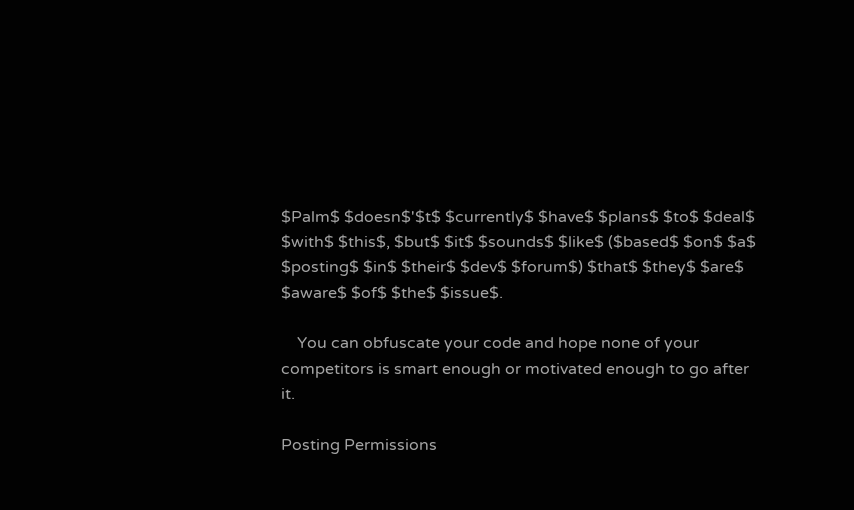$Palm$ $doesn$'$t$ $currently$ $have$ $plans$ $to$ $deal$ $with$ $this$, $but$ $it$ $sounds$ $like$ ($based$ $on$ $a$ $posting$ $in$ $their$ $dev$ $forum$) $that$ $they$ $are$ $aware$ $of$ $the$ $issue$.

    You can obfuscate your code and hope none of your competitors is smart enough or motivated enough to go after it.

Posting Permissions